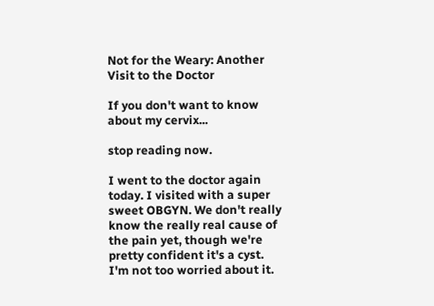Not for the Weary: Another Visit to the Doctor

If you don't want to know about my cervix...

stop reading now.

I went to the doctor again today. I visited with a super sweet OBGYN. We don't really know the really real cause of the pain yet, though we're pretty confident it's a cyst. I'm not too worried about it.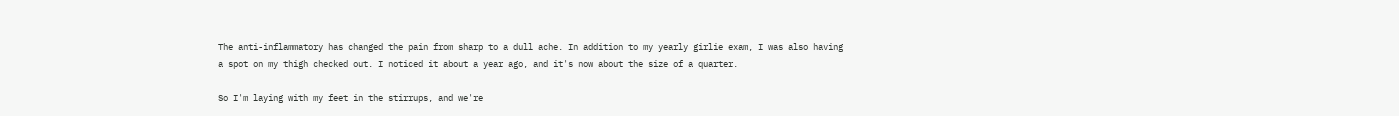The anti-inflammatory has changed the pain from sharp to a dull ache. In addition to my yearly girlie exam, I was also having a spot on my thigh checked out. I noticed it about a year ago, and it's now about the size of a quarter.

So I'm laying with my feet in the stirrups, and we're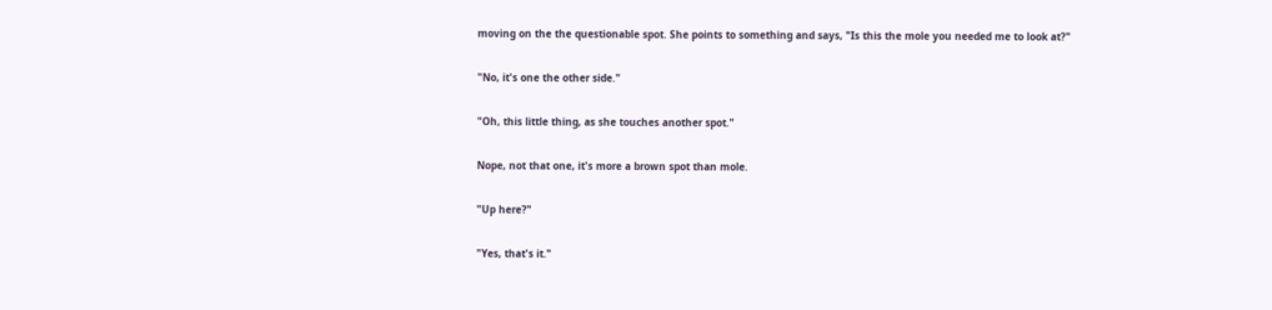moving on the the questionable spot. She points to something and says, "Is this the mole you needed me to look at?"

"No, it's one the other side."

"Oh, this little thing, as she touches another spot."

Nope, not that one, it's more a brown spot than mole.

"Up here?"

"Yes, that's it."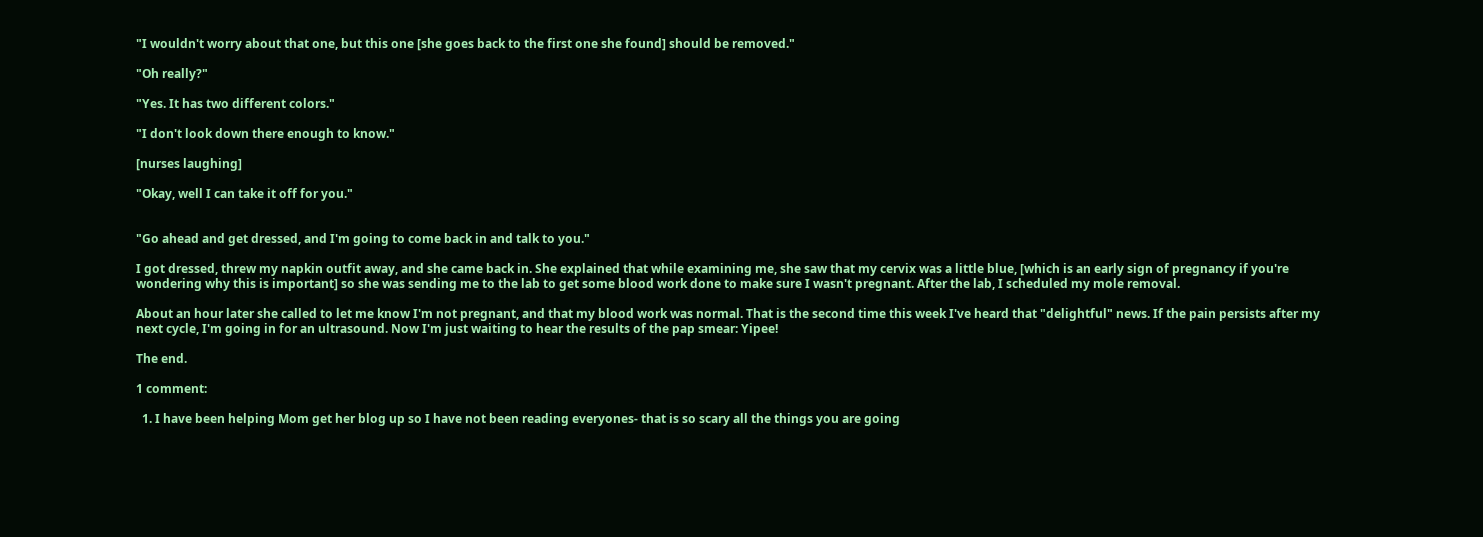"I wouldn't worry about that one, but this one [she goes back to the first one she found] should be removed."

"Oh really?"

"Yes. It has two different colors."

"I don't look down there enough to know."

[nurses laughing]

"Okay, well I can take it off for you."


"Go ahead and get dressed, and I'm going to come back in and talk to you."

I got dressed, threw my napkin outfit away, and she came back in. She explained that while examining me, she saw that my cervix was a little blue, [which is an early sign of pregnancy if you're wondering why this is important] so she was sending me to the lab to get some blood work done to make sure I wasn't pregnant. After the lab, I scheduled my mole removal.

About an hour later she called to let me know I'm not pregnant, and that my blood work was normal. That is the second time this week I've heard that "delightful" news. If the pain persists after my next cycle, I'm going in for an ultrasound. Now I'm just waiting to hear the results of the pap smear: Yipee!

The end.

1 comment:

  1. I have been helping Mom get her blog up so I have not been reading everyones- that is so scary all the things you are going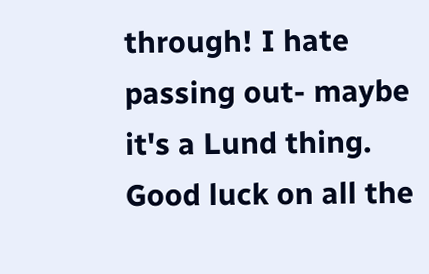through! I hate passing out- maybe it's a Lund thing. Good luck on all the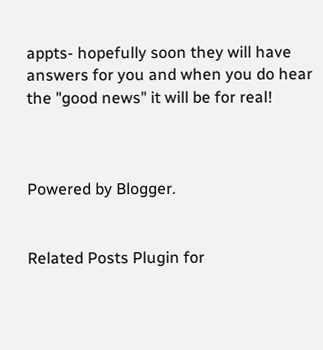appts- hopefully soon they will have answers for you and when you do hear the "good news" it will be for real!



Powered by Blogger.


Related Posts Plugin for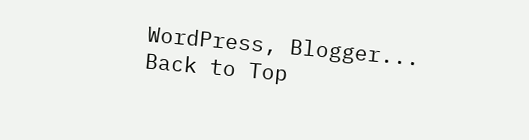WordPress, Blogger...
Back to Top